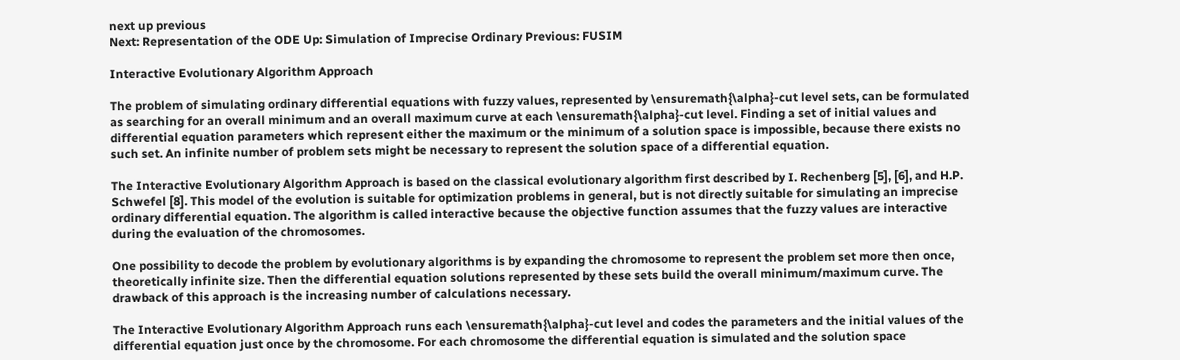next up previous
Next: Representation of the ODE Up: Simulation of Imprecise Ordinary Previous: FUSIM

Interactive Evolutionary Algorithm Approach

The problem of simulating ordinary differential equations with fuzzy values, represented by \ensuremath{\alpha}-cut level sets, can be formulated as searching for an overall minimum and an overall maximum curve at each \ensuremath{\alpha}-cut level. Finding a set of initial values and differential equation parameters which represent either the maximum or the minimum of a solution space is impossible, because there exists no such set. An infinite number of problem sets might be necessary to represent the solution space of a differential equation.

The Interactive Evolutionary Algorithm Approach is based on the classical evolutionary algorithm first described by I. Rechenberg [5], [6], and H.P. Schwefel [8]. This model of the evolution is suitable for optimization problems in general, but is not directly suitable for simulating an imprecise ordinary differential equation. The algorithm is called interactive because the objective function assumes that the fuzzy values are interactive during the evaluation of the chromosomes.

One possibility to decode the problem by evolutionary algorithms is by expanding the chromosome to represent the problem set more then once, theoretically infinite size. Then the differential equation solutions represented by these sets build the overall minimum/maximum curve. The drawback of this approach is the increasing number of calculations necessary.

The Interactive Evolutionary Algorithm Approach runs each \ensuremath{\alpha}-cut level and codes the parameters and the initial values of the differential equation just once by the chromosome. For each chromosome the differential equation is simulated and the solution space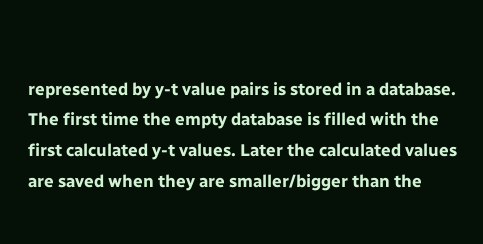represented by y-t value pairs is stored in a database. The first time the empty database is filled with the first calculated y-t values. Later the calculated values are saved when they are smaller/bigger than the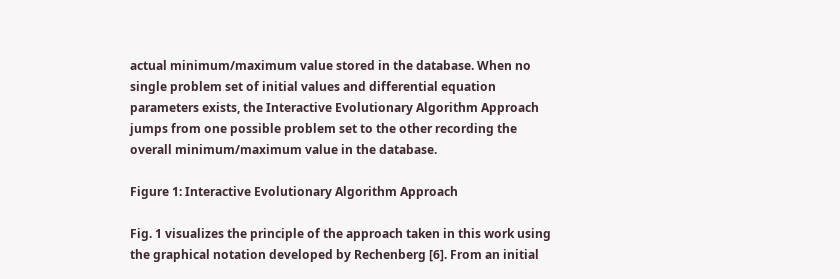actual minimum/maximum value stored in the database. When no single problem set of initial values and differential equation parameters exists, the Interactive Evolutionary Algorithm Approach jumps from one possible problem set to the other recording the overall minimum/maximum value in the database.

Figure 1: Interactive Evolutionary Algorithm Approach

Fig. 1 visualizes the principle of the approach taken in this work using the graphical notation developed by Rechenberg [6]. From an initial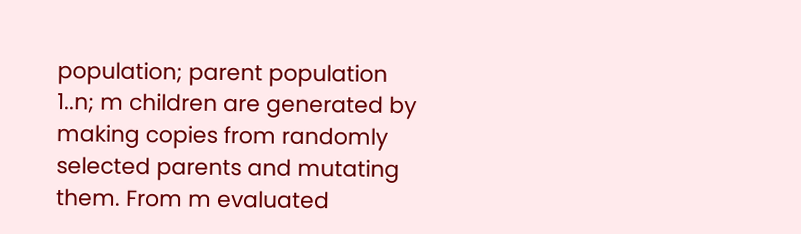population; parent population 1..n; m children are generated by making copies from randomly selected parents and mutating them. From m evaluated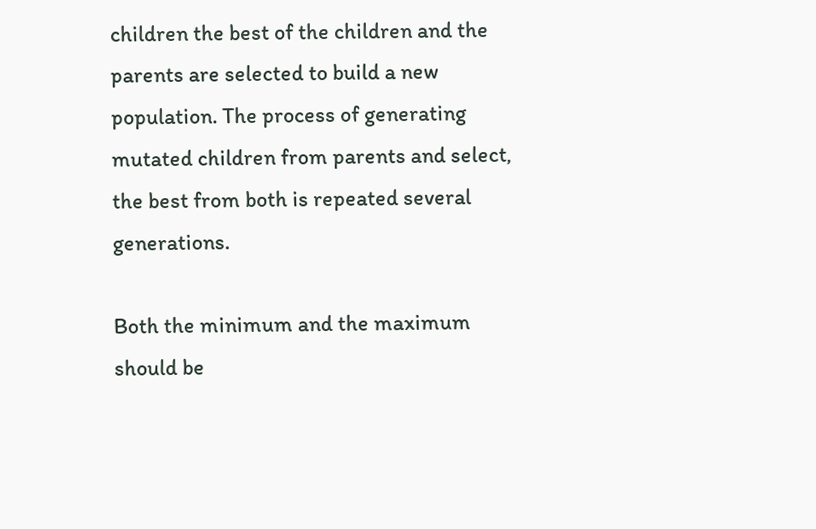children the best of the children and the parents are selected to build a new population. The process of generating mutated children from parents and select, the best from both is repeated several generations.

Both the minimum and the maximum should be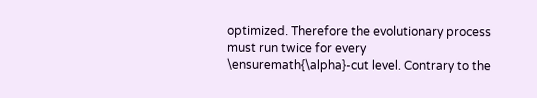optimized. Therefore the evolutionary process must run twice for every \ensuremath{\alpha}-cut level. Contrary to the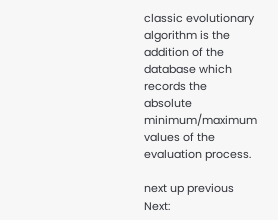classic evolutionary algorithm is the addition of the database which records the absolute minimum/maximum values of the evaluation process.

next up previous
Next: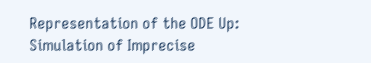Representation of the ODE Up: Simulation of Imprecise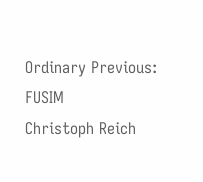Ordinary Previous: FUSIM
Christoph Reich